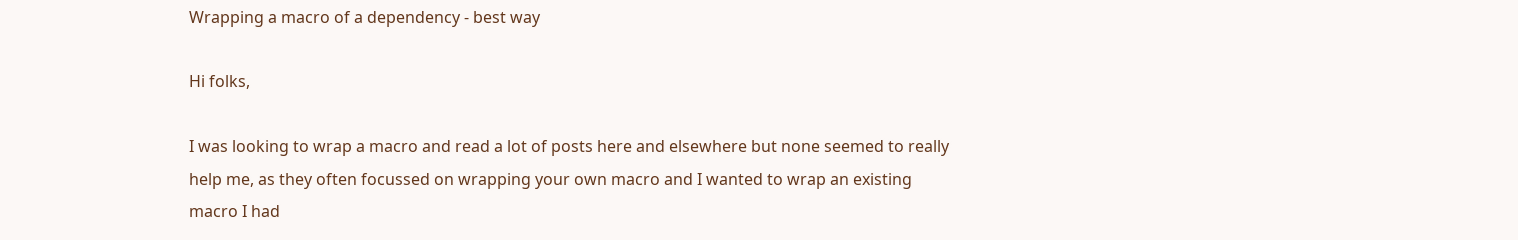Wrapping a macro of a dependency - best way

Hi folks,

I was looking to wrap a macro and read a lot of posts here and elsewhere but none seemed to really help me, as they often focussed on wrapping your own macro and I wanted to wrap an existing macro I had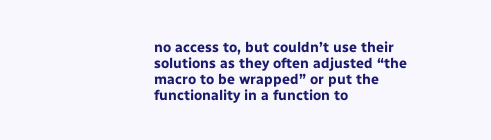no access to, but couldn’t use their solutions as they often adjusted “the macro to be wrapped” or put the functionality in a function to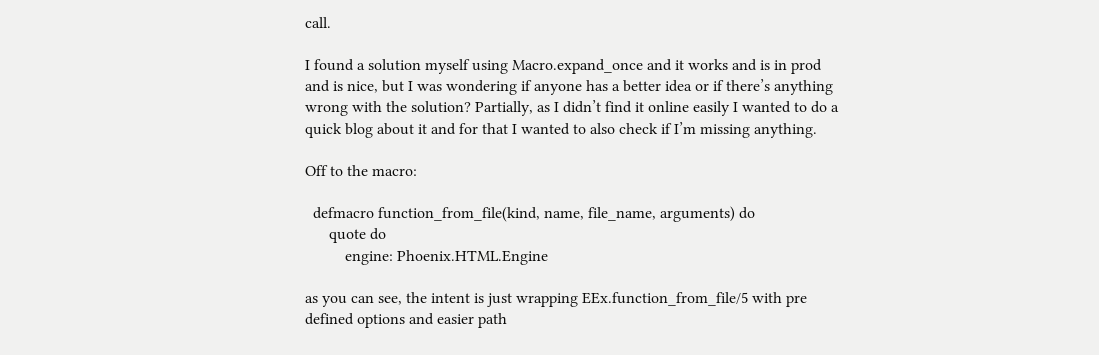call.

I found a solution myself using Macro.expand_once and it works and is in prod and is nice, but I was wondering if anyone has a better idea or if there’s anything wrong with the solution? Partially, as I didn’t find it online easily I wanted to do a quick blog about it and for that I wanted to also check if I’m missing anything.

Off to the macro:

  defmacro function_from_file(kind, name, file_name, arguments) do
      quote do
          engine: Phoenix.HTML.Engine

as you can see, the intent is just wrapping EEx.function_from_file/5 with pre defined options and easier path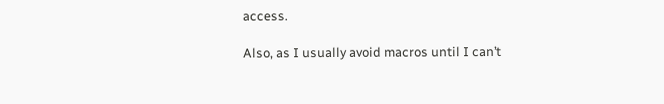access.

Also, as I usually avoid macros until I can’t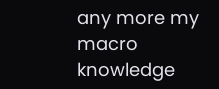any more my macro knowledge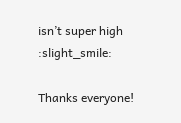isn’t super high :slight_smile:

Thanks everyone!